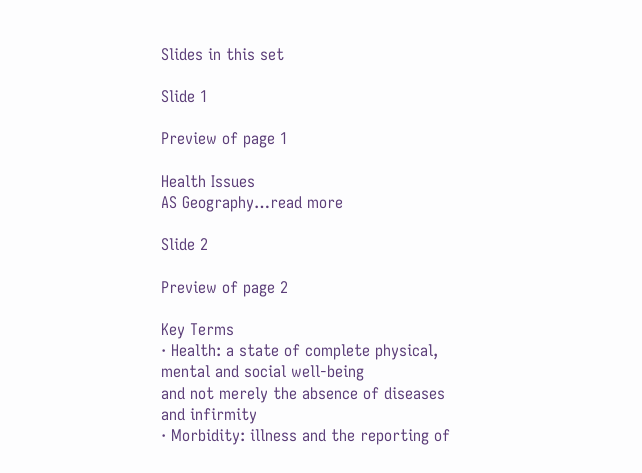Slides in this set

Slide 1

Preview of page 1

Health Issues
AS Geography…read more

Slide 2

Preview of page 2

Key Terms
· Health: a state of complete physical, mental and social well-being
and not merely the absence of diseases and infirmity
· Morbidity: illness and the reporting of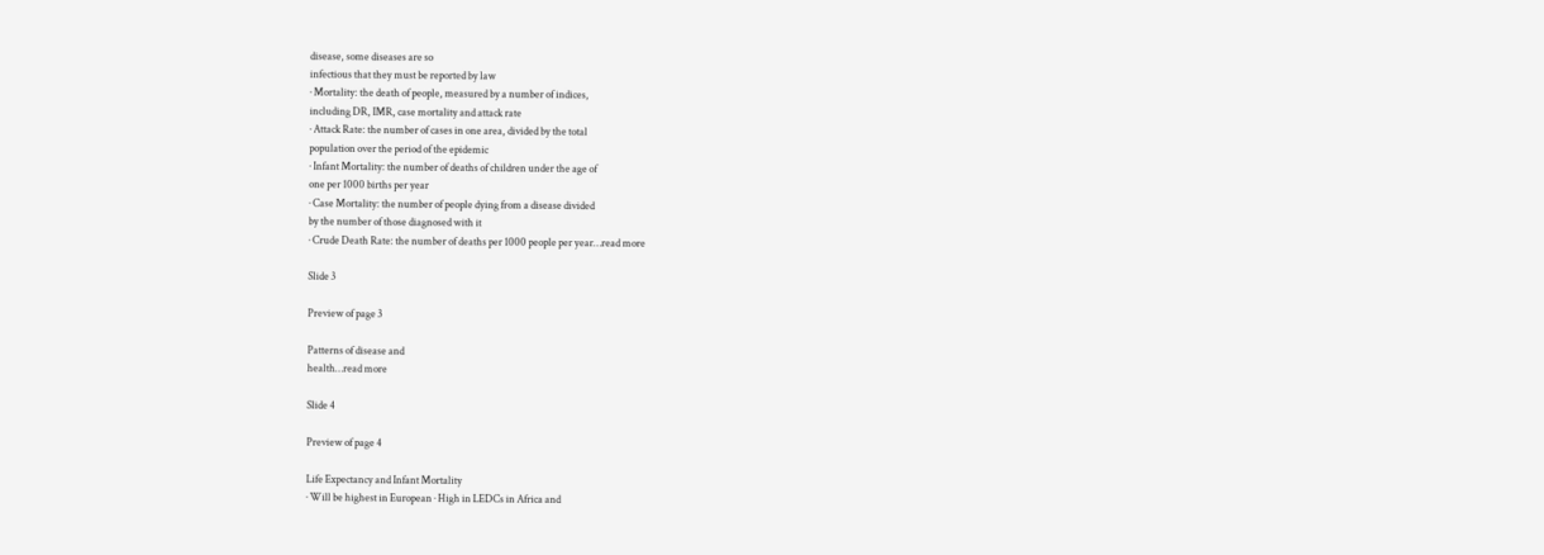disease, some diseases are so
infectious that they must be reported by law
· Mortality: the death of people, measured by a number of indices,
including DR, IMR, case mortality and attack rate
· Attack Rate: the number of cases in one area, divided by the total
population over the period of the epidemic
· Infant Mortality: the number of deaths of children under the age of
one per 1000 births per year
· Case Mortality: the number of people dying from a disease divided
by the number of those diagnosed with it
· Crude Death Rate: the number of deaths per 1000 people per year…read more

Slide 3

Preview of page 3

Patterns of disease and
health…read more

Slide 4

Preview of page 4

Life Expectancy and Infant Mortality
· Will be highest in European · High in LEDCs in Africa and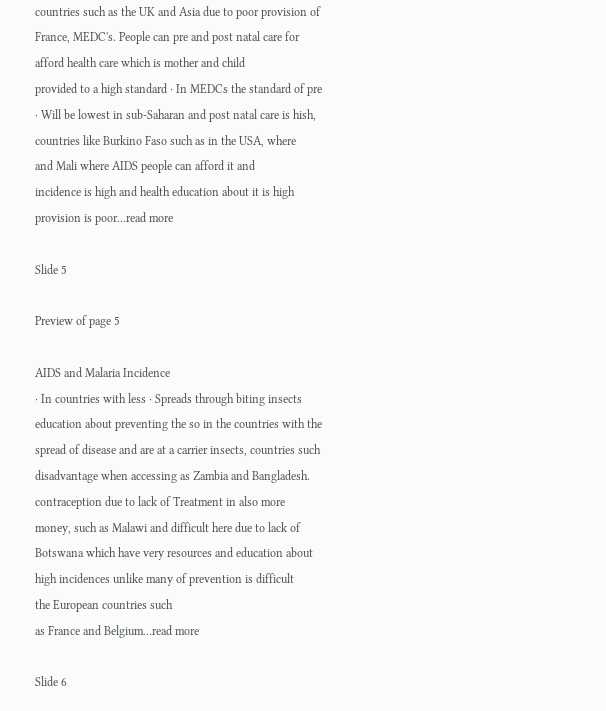countries such as the UK and Asia due to poor provision of
France, MEDC's. People can pre and post natal care for
afford health care which is mother and child
provided to a high standard · In MEDCs the standard of pre
· Will be lowest in sub-Saharan and post natal care is hish,
countries like Burkino Faso such as in the USA, where
and Mali where AIDS people can afford it and
incidence is high and health education about it is high
provision is poor…read more

Slide 5

Preview of page 5

AIDS and Malaria Incidence
· In countries with less · Spreads through biting insects
education about preventing the so in the countries with the
spread of disease and are at a carrier insects, countries such
disadvantage when accessing as Zambia and Bangladesh.
contraception due to lack of Treatment in also more
money, such as Malawi and difficult here due to lack of
Botswana which have very resources and education about
high incidences unlike many of prevention is difficult
the European countries such
as France and Belgium…read more

Slide 6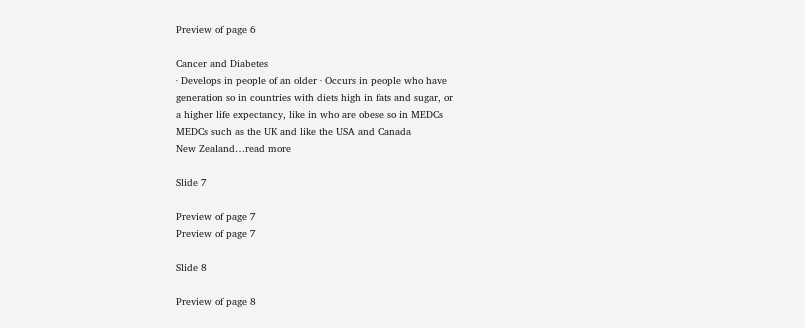Preview of page 6

Cancer and Diabetes
· Develops in people of an older · Occurs in people who have
generation so in countries with diets high in fats and sugar, or
a higher life expectancy, like in who are obese so in MEDCs
MEDCs such as the UK and like the USA and Canada
New Zealand…read more

Slide 7

Preview of page 7
Preview of page 7

Slide 8

Preview of page 8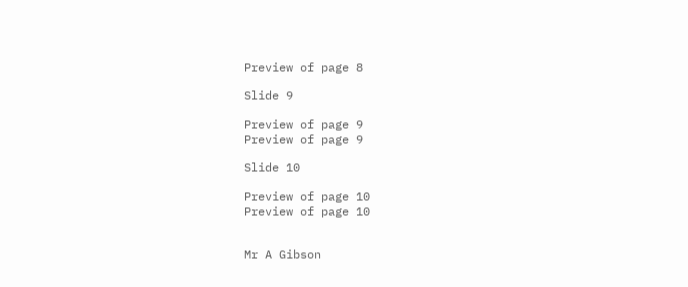Preview of page 8

Slide 9

Preview of page 9
Preview of page 9

Slide 10

Preview of page 10
Preview of page 10


Mr A Gibson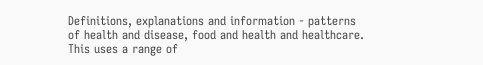Definitions, explanations and information - patterns of health and disease, food and health and healthcare. This uses a range of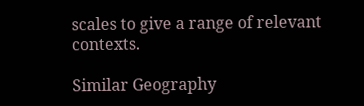scales to give a range of relevant contexts.

Similar Geography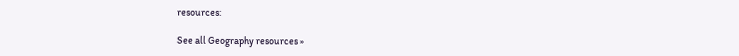resources:

See all Geography resources »